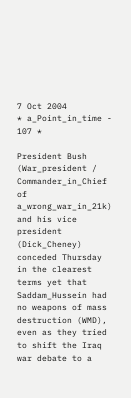7 Oct 2004
* a_Point_in_time - 107 *

President Bush (War_president / Commander_in_Chief of a_wrong_war_in_21k) and his vice president (Dick_Cheney) conceded Thursday in the clearest terms yet that Saddam_Hussein had no weapons of mass destruction (WMD), even as they tried to shift the Iraq war debate to a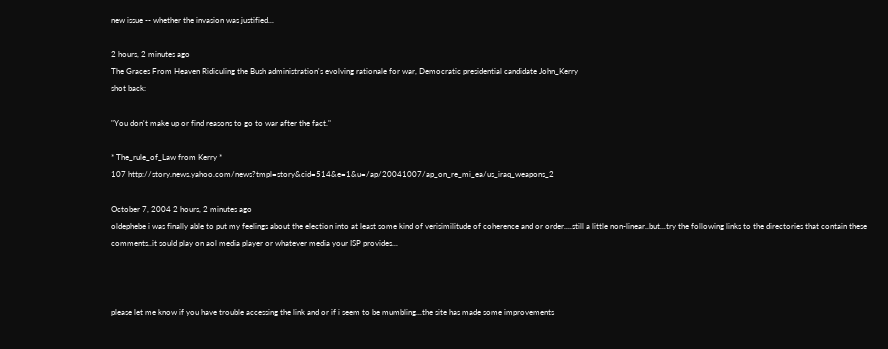new issue -- whether the invasion was justified...

2 hours, 2 minutes ago
The Graces From Heaven Ridiculing the Bush administration's evolving rationale for war, Democratic presidential candidate John_Kerry
shot back:

"You don't make up or find reasons to go to war after the fact."

* The_rule_of_Law from Kerry *
107 http://story.news.yahoo.com/news?tmpl=story&cid=514&e=1&u=/ap/20041007/ap_on_re_mi_ea/us_iraq_weapons_2

October 7, 2004 2 hours, 2 minutes ago
oldephebe i was finally able to put my feelings about the election into at least some kind of verisimilitude of coherence and or order....still a little non-linear..but...try the following links to the directories that contain these comments..it sould play on aol media player or whatever media your ISP provides...



please let me know if you have trouble accessing the link and or if i seem to be mumbling...the site has made some improvements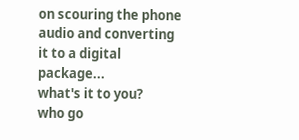on scouring the phone audio and converting it to a digital package...
what's it to you?
who go